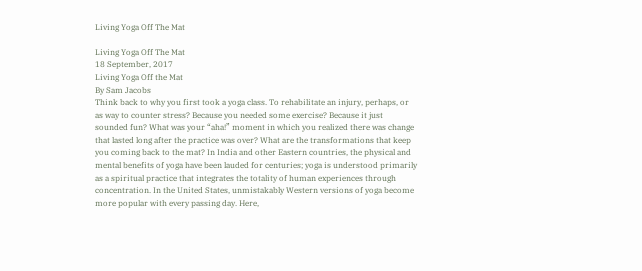Living Yoga Off The Mat

Living Yoga Off The Mat
18 September, 2017
Living Yoga Off the Mat
By Sam Jacobs
Think back to why you first took a yoga class. To rehabilitate an injury, perhaps, or as way to counter stress? Because you needed some exercise? Because it just sounded fun? What was your “aha!” moment in which you realized there was change that lasted long after the practice was over? What are the transformations that keep you coming back to the mat? In India and other Eastern countries, the physical and mental benefits of yoga have been lauded for centuries; yoga is understood primarily as a spiritual practice that integrates the totality of human experiences through concentration. In the United States, unmistakably Western versions of yoga become more popular with every passing day. Here,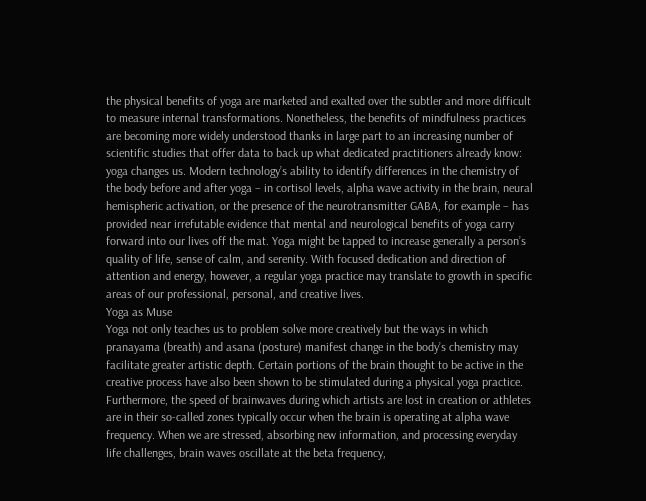the physical benefits of yoga are marketed and exalted over the subtler and more difficult to measure internal transformations. Nonetheless, the benefits of mindfulness practices are becoming more widely understood thanks in large part to an increasing number of scientific studies that offer data to back up what dedicated practitioners already know: yoga changes us. Modern technology’s ability to identify differences in the chemistry of the body before and after yoga – in cortisol levels, alpha wave activity in the brain, neural hemispheric activation, or the presence of the neurotransmitter GABA, for example – has provided near irrefutable evidence that mental and neurological benefits of yoga carry forward into our lives off the mat. Yoga might be tapped to increase generally a person’s quality of life, sense of calm, and serenity. With focused dedication and direction of attention and energy, however, a regular yoga practice may translate to growth in specific areas of our professional, personal, and creative lives.
Yoga as Muse
Yoga not only teaches us to problem solve more creatively but the ways in which pranayama (breath) and asana (posture) manifest change in the body’s chemistry may facilitate greater artistic depth. Certain portions of the brain thought to be active in the creative process have also been shown to be stimulated during a physical yoga practice. Furthermore, the speed of brainwaves during which artists are lost in creation or athletes are in their so-called zones typically occur when the brain is operating at alpha wave frequency. When we are stressed, absorbing new information, and processing everyday life challenges, brain waves oscillate at the beta frequency,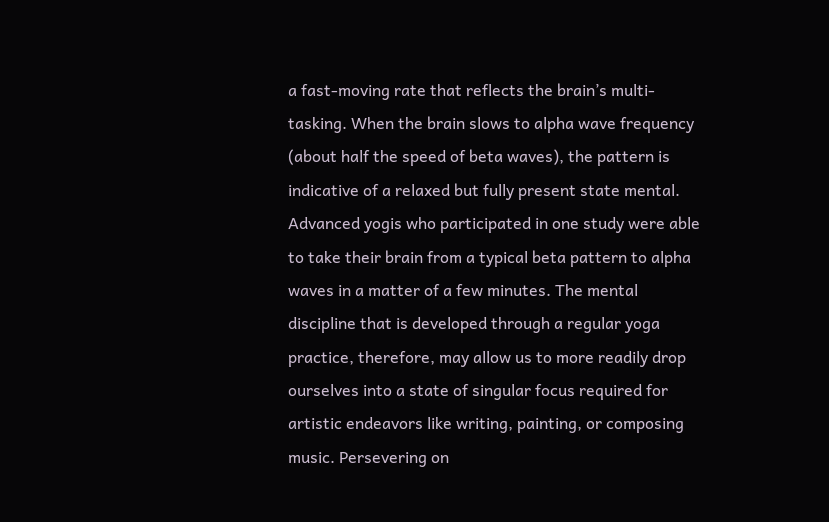a fast-moving rate that reflects the brain’s multi-tasking. When the brain slows to alpha wave frequency (about half the speed of beta waves), the pattern is indicative of a relaxed but fully present state mental. Advanced yogis who participated in one study were able to take their brain from a typical beta pattern to alpha waves in a matter of a few minutes. The mental discipline that is developed through a regular yoga practice, therefore, may allow us to more readily drop ourselves into a state of singular focus required for artistic endeavors like writing, painting, or composing music. Persevering on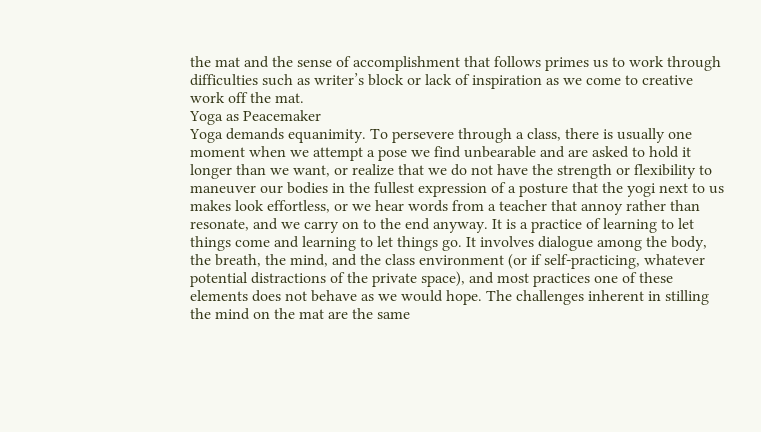the mat and the sense of accomplishment that follows primes us to work through difficulties such as writer’s block or lack of inspiration as we come to creative work off the mat.
Yoga as Peacemaker
Yoga demands equanimity. To persevere through a class, there is usually one moment when we attempt a pose we find unbearable and are asked to hold it longer than we want, or realize that we do not have the strength or flexibility to maneuver our bodies in the fullest expression of a posture that the yogi next to us makes look effortless, or we hear words from a teacher that annoy rather than resonate, and we carry on to the end anyway. It is a practice of learning to let things come and learning to let things go. It involves dialogue among the body, the breath, the mind, and the class environment (or if self-practicing, whatever potential distractions of the private space), and most practices one of these elements does not behave as we would hope. The challenges inherent in stilling the mind on the mat are the same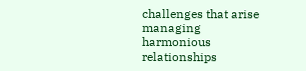challenges that arise managing harmonious relationships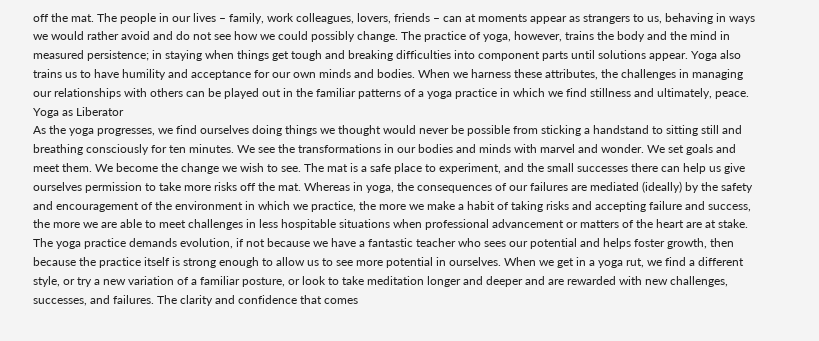off the mat. The people in our lives – family, work colleagues, lovers, friends – can at moments appear as strangers to us, behaving in ways we would rather avoid and do not see how we could possibly change. The practice of yoga, however, trains the body and the mind in measured persistence; in staying when things get tough and breaking difficulties into component parts until solutions appear. Yoga also trains us to have humility and acceptance for our own minds and bodies. When we harness these attributes, the challenges in managing our relationships with others can be played out in the familiar patterns of a yoga practice in which we find stillness and ultimately, peace.
Yoga as Liberator
As the yoga progresses, we find ourselves doing things we thought would never be possible from sticking a handstand to sitting still and breathing consciously for ten minutes. We see the transformations in our bodies and minds with marvel and wonder. We set goals and meet them. We become the change we wish to see. The mat is a safe place to experiment, and the small successes there can help us give ourselves permission to take more risks off the mat. Whereas in yoga, the consequences of our failures are mediated (ideally) by the safety and encouragement of the environment in which we practice, the more we make a habit of taking risks and accepting failure and success, the more we are able to meet challenges in less hospitable situations when professional advancement or matters of the heart are at stake. The yoga practice demands evolution, if not because we have a fantastic teacher who sees our potential and helps foster growth, then because the practice itself is strong enough to allow us to see more potential in ourselves. When we get in a yoga rut, we find a different style, or try a new variation of a familiar posture, or look to take meditation longer and deeper and are rewarded with new challenges, successes, and failures. The clarity and confidence that comes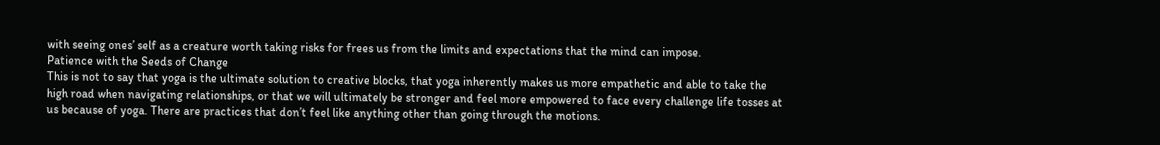with seeing ones’ self as a creature worth taking risks for frees us from the limits and expectations that the mind can impose.
Patience with the Seeds of Change
This is not to say that yoga is the ultimate solution to creative blocks, that yoga inherently makes us more empathetic and able to take the high road when navigating relationships, or that we will ultimately be stronger and feel more empowered to face every challenge life tosses at us because of yoga. There are practices that don’t feel like anything other than going through the motions.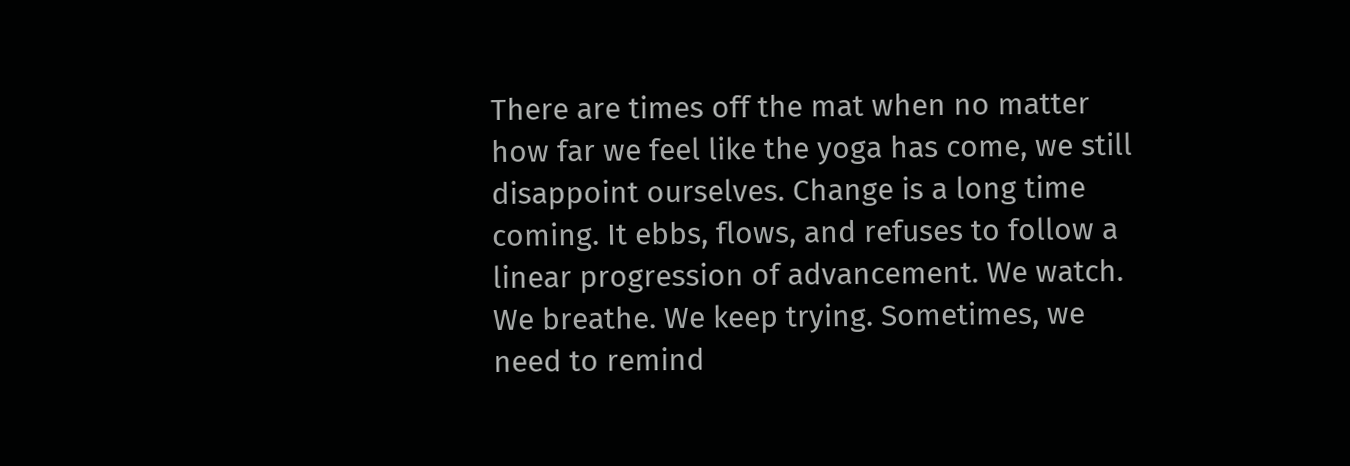There are times off the mat when no matter how far we feel like the yoga has come, we still disappoint ourselves. Change is a long time coming. It ebbs, flows, and refuses to follow a linear progression of advancement. We watch. We breathe. We keep trying. Sometimes, we need to remind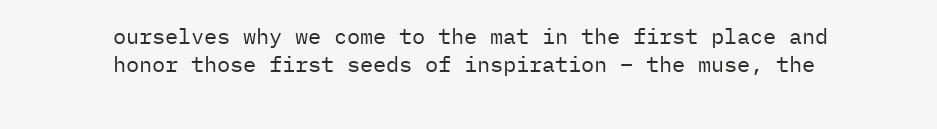ourselves why we come to the mat in the first place and honor those first seeds of inspiration – the muse, the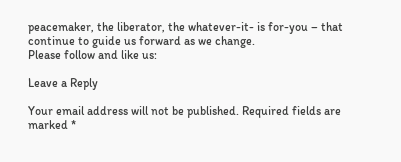peacemaker, the liberator, the whatever-it- is for-you – that continue to guide us forward as we change.
Please follow and like us:

Leave a Reply

Your email address will not be published. Required fields are marked *